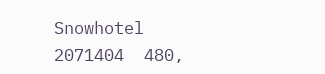Snowhotel 2071404  480,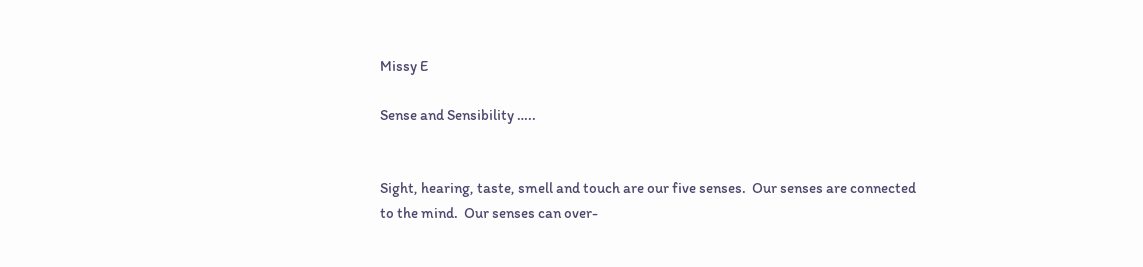Missy E

Sense and Sensibility …..


Sight, hearing, taste, smell and touch are our five senses.  Our senses are connected to the mind.  Our senses can over-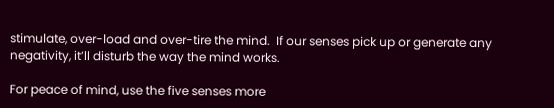stimulate, over-load and over-tire the mind.  If our senses pick up or generate any negativity, it’ll disturb the way the mind works.

For peace of mind, use the five senses more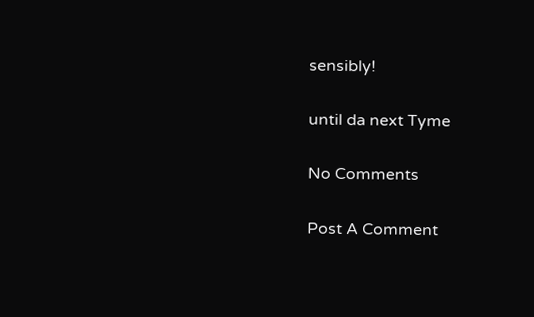sensibly!

until da next Tyme

No Comments

Post A Comment